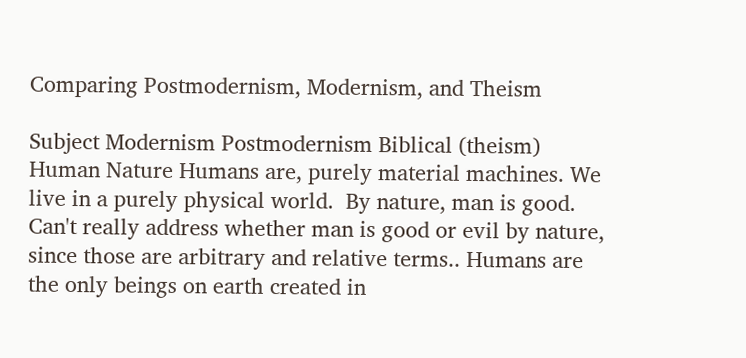Comparing Postmodernism, Modernism, and Theism

Subject Modernism Postmodernism Biblical (theism)
Human Nature Humans are, purely material machines. We live in a purely physical world.  By nature, man is good. Can't really address whether man is good or evil by nature, since those are arbitrary and relative terms.. Humans are the only beings on earth created in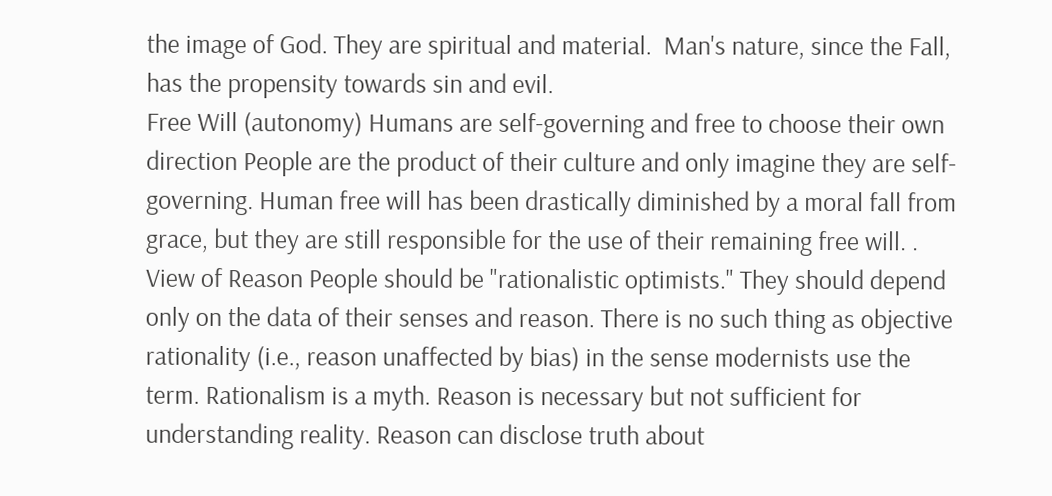the image of God. They are spiritual and material.  Man's nature, since the Fall, has the propensity towards sin and evil.
Free Will (autonomy) Humans are self-governing and free to choose their own direction People are the product of their culture and only imagine they are self-governing. Human free will has been drastically diminished by a moral fall from grace, but they are still responsible for the use of their remaining free will. .
View of Reason People should be "rationalistic optimists." They should depend only on the data of their senses and reason. There is no such thing as objective rationality (i.e., reason unaffected by bias) in the sense modernists use the term. Rationalism is a myth. Reason is necessary but not sufficient for understanding reality. Reason can disclose truth about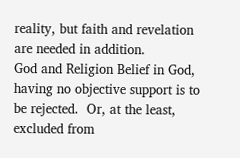reality, but faith and revelation are needed in addition.
God and Religion Belief in God, having no objective support is to be rejected.  Or, at the least, excluded from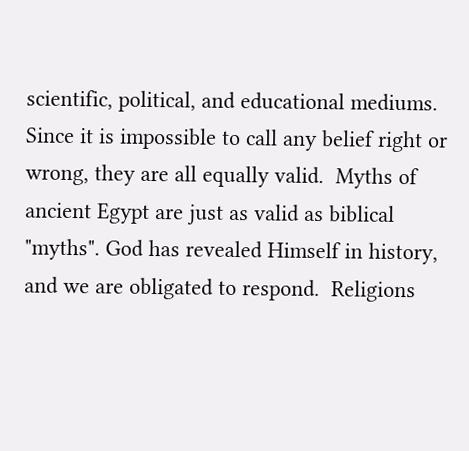scientific, political, and educational mediums.   Since it is impossible to call any belief right or wrong, they are all equally valid.  Myths of ancient Egypt are just as valid as biblical "myths". God has revealed Himself in history, and we are obligated to respond.  Religions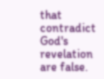that contradict God's revelation are false.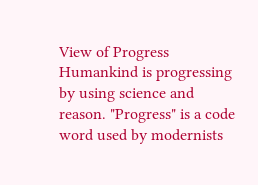View of Progress Humankind is progressing by using science and reason. "Progress" is a code word used by modernists